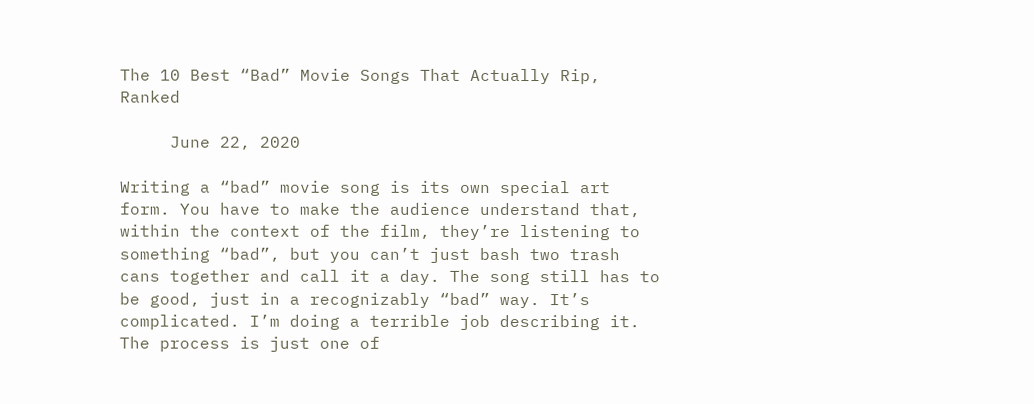The 10 Best “Bad” Movie Songs That Actually Rip, Ranked

     June 22, 2020

Writing a “bad” movie song is its own special art form. You have to make the audience understand that, within the context of the film, they’re listening to something “bad”, but you can’t just bash two trash cans together and call it a day. The song still has to be good, just in a recognizably “bad” way. It’s complicated. I’m doing a terrible job describing it. The process is just one of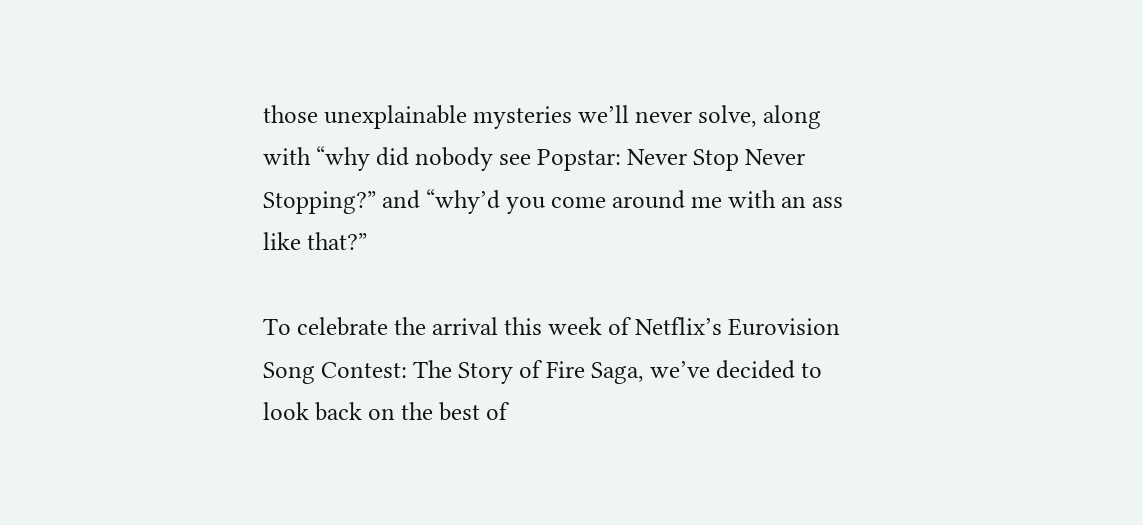those unexplainable mysteries we’ll never solve, along with “why did nobody see Popstar: Never Stop Never Stopping?” and “why’d you come around me with an ass like that?”

To celebrate the arrival this week of Netflix’s Eurovision Song Contest: The Story of Fire Saga, we’ve decided to look back on the best of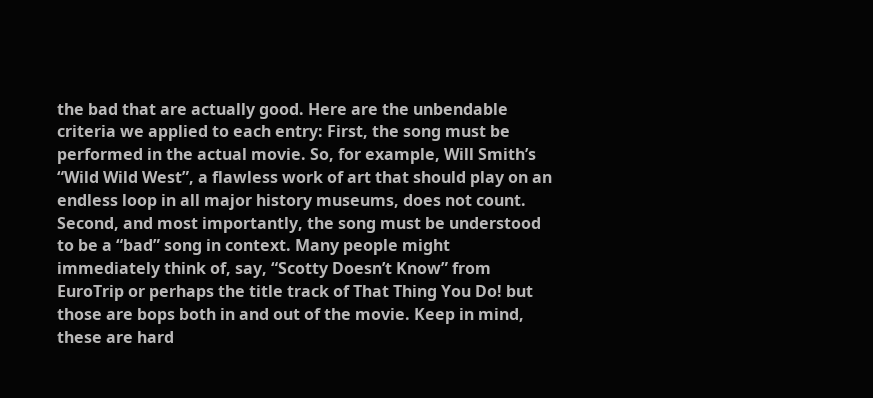the bad that are actually good. Here are the unbendable criteria we applied to each entry: First, the song must be performed in the actual movie. So, for example, Will Smith’s “Wild Wild West”, a flawless work of art that should play on an endless loop in all major history museums, does not count. Second, and most importantly, the song must be understood to be a “bad” song in context. Many people might immediately think of, say, “Scotty Doesn’t Know” from EuroTrip or perhaps the title track of That Thing You Do! but those are bops both in and out of the movie. Keep in mind, these are hard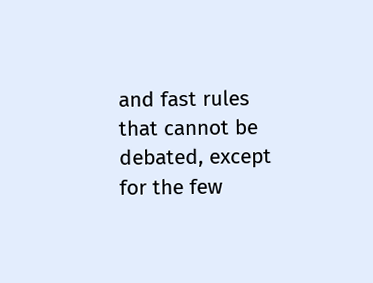and fast rules that cannot be debated, except for the few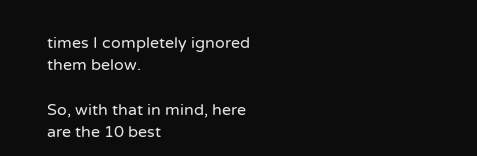times I completely ignored them below.

So, with that in mind, here are the 10 best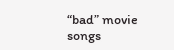“bad” movie songs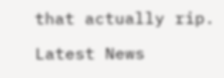that actually rip.

Latest News